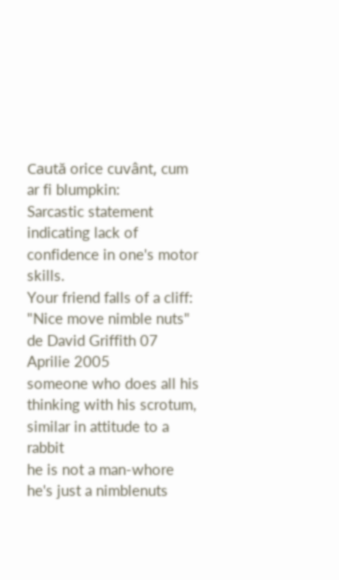Caută orice cuvânt, cum ar fi blumpkin:
Sarcastic statement indicating lack of confidence in one's motor skills.
Your friend falls of a cliff: "Nice move nimble nuts"
de David Griffith 07 Aprilie 2005
someone who does all his thinking with his scrotum, similar in attitude to a rabbit
he is not a man-whore he's just a nimblenuts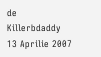de Killerbdaddy 13 Aprilie 2007